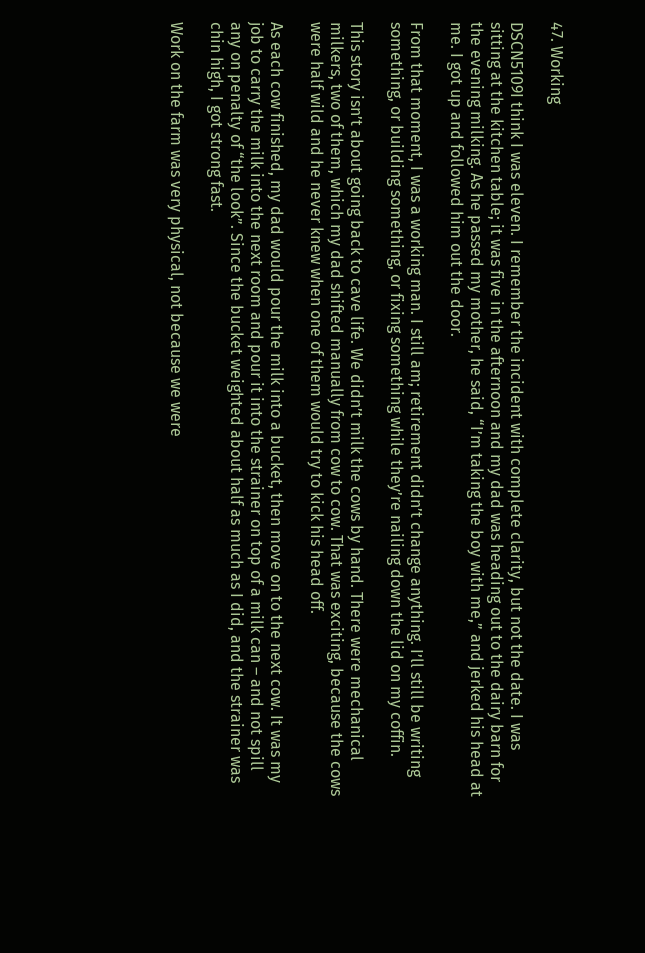47. Working

DSCN5109I think I was eleven. I remember the incident with complete clarity, but not the date. I was sitting at the kitchen table; it was five in the afternoon and my dad was heading out to the dairy barn for the evening milking. As he passed my mother, he said, “I’m taking the boy with me,” and jerked his head at me. I got up and followed him out the door.

From that moment, I was a working man. I still am; retirement didn’t change anything. I’ll still be writing something, or building something, or fixing something while they’re nailing down the lid on my coffin.

This story isn’t about going back to cave life. We didn’t milk the cows by hand. There were mechanical milkers, two of them, which my dad shifted manually from cow to cow. That was exciting, because the cows were half wild and he never knew when one of them would try to kick his head off.

As each cow finished, my dad would pour the milk into a bucket, then move on to the next cow. It was my job to carry the milk into the next room and pour it into the strainer on top of a milk can – and not spill any on penalty of “the look”. Since the bucket weighted about half as much as I did, and the strainer was chin high, I got strong fast.

Work on the farm was very physical, not because we were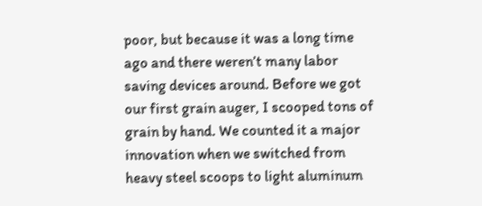poor, but because it was a long time ago and there weren’t many labor saving devices around. Before we got our first grain auger, I scooped tons of grain by hand. We counted it a major innovation when we switched from heavy steel scoops to light aluminum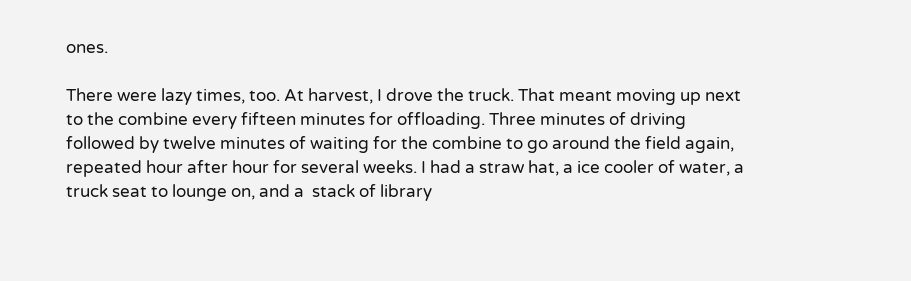ones.

There were lazy times, too. At harvest, I drove the truck. That meant moving up next to the combine every fifteen minutes for offloading. Three minutes of driving followed by twelve minutes of waiting for the combine to go around the field again, repeated hour after hour for several weeks. I had a straw hat, a ice cooler of water, a truck seat to lounge on, and a  stack of library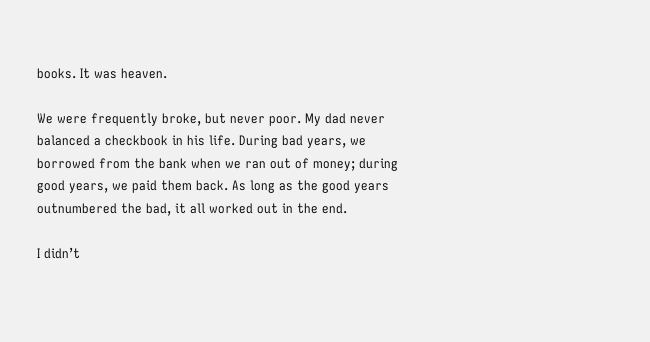books. It was heaven.

We were frequently broke, but never poor. My dad never balanced a checkbook in his life. During bad years, we borrowed from the bank when we ran out of money; during good years, we paid them back. As long as the good years outnumbered the bad, it all worked out in the end.

I didn’t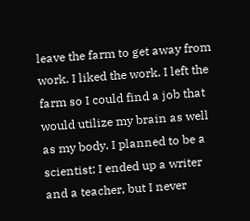leave the farm to get away from work. I liked the work. I left the farm so I could find a job that would utilize my brain as well as my body. I planned to be a scientist; I ended up a writer and a teacher, but I never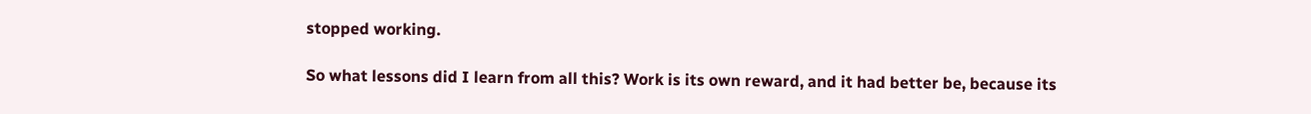stopped working.

So what lessons did I learn from all this? Work is its own reward, and it had better be, because its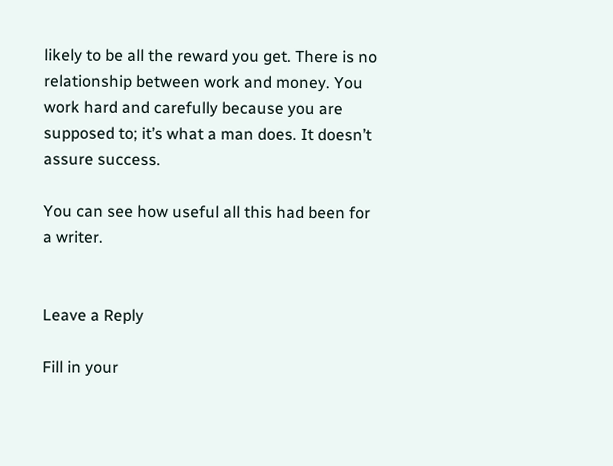likely to be all the reward you get. There is no relationship between work and money. You work hard and carefully because you are supposed to; it’s what a man does. It doesn’t assure success.

You can see how useful all this had been for a writer.


Leave a Reply

Fill in your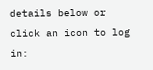details below or click an icon to log in: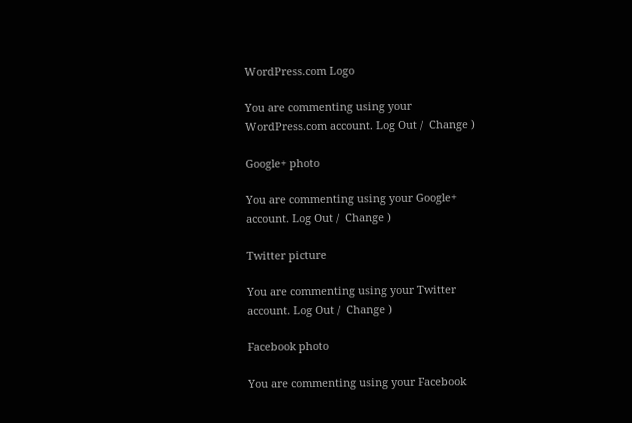WordPress.com Logo

You are commenting using your WordPress.com account. Log Out /  Change )

Google+ photo

You are commenting using your Google+ account. Log Out /  Change )

Twitter picture

You are commenting using your Twitter account. Log Out /  Change )

Facebook photo

You are commenting using your Facebook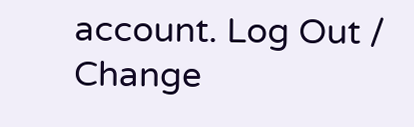account. Log Out /  Change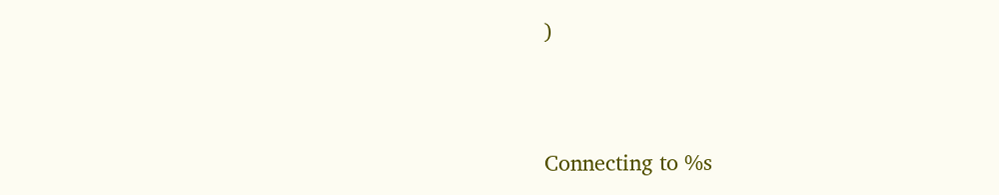)


Connecting to %s